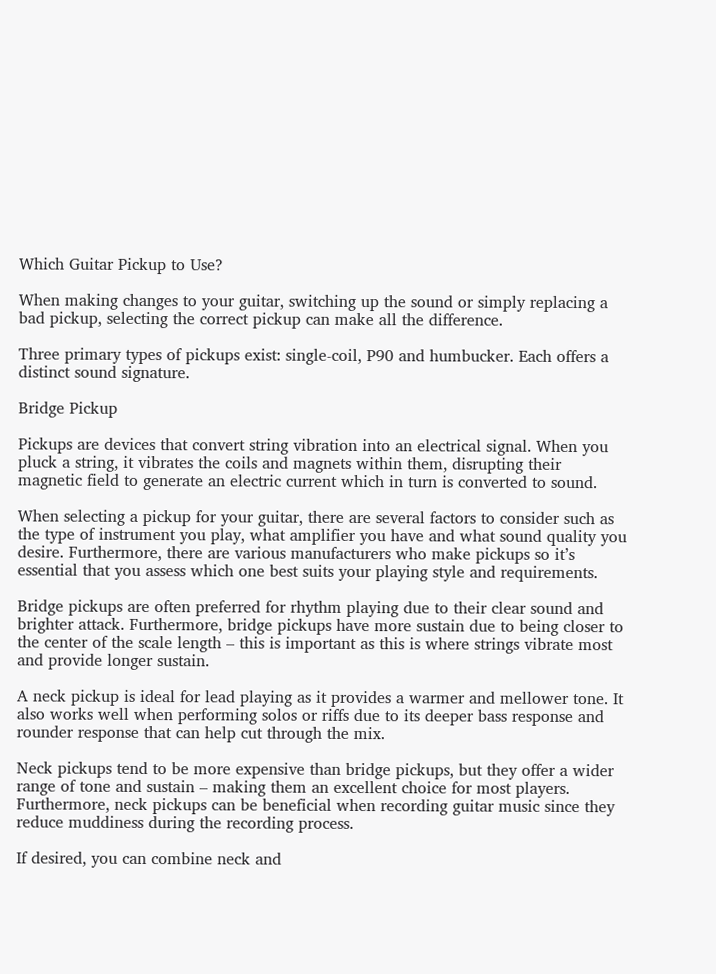Which Guitar Pickup to Use?

When making changes to your guitar, switching up the sound or simply replacing a bad pickup, selecting the correct pickup can make all the difference.

Three primary types of pickups exist: single-coil, P90 and humbucker. Each offers a distinct sound signature.

Bridge Pickup

Pickups are devices that convert string vibration into an electrical signal. When you pluck a string, it vibrates the coils and magnets within them, disrupting their magnetic field to generate an electric current which in turn is converted to sound.

When selecting a pickup for your guitar, there are several factors to consider such as the type of instrument you play, what amplifier you have and what sound quality you desire. Furthermore, there are various manufacturers who make pickups so it’s essential that you assess which one best suits your playing style and requirements.

Bridge pickups are often preferred for rhythm playing due to their clear sound and brighter attack. Furthermore, bridge pickups have more sustain due to being closer to the center of the scale length – this is important as this is where strings vibrate most and provide longer sustain.

A neck pickup is ideal for lead playing as it provides a warmer and mellower tone. It also works well when performing solos or riffs due to its deeper bass response and rounder response that can help cut through the mix.

Neck pickups tend to be more expensive than bridge pickups, but they offer a wider range of tone and sustain – making them an excellent choice for most players. Furthermore, neck pickups can be beneficial when recording guitar music since they reduce muddiness during the recording process.

If desired, you can combine neck and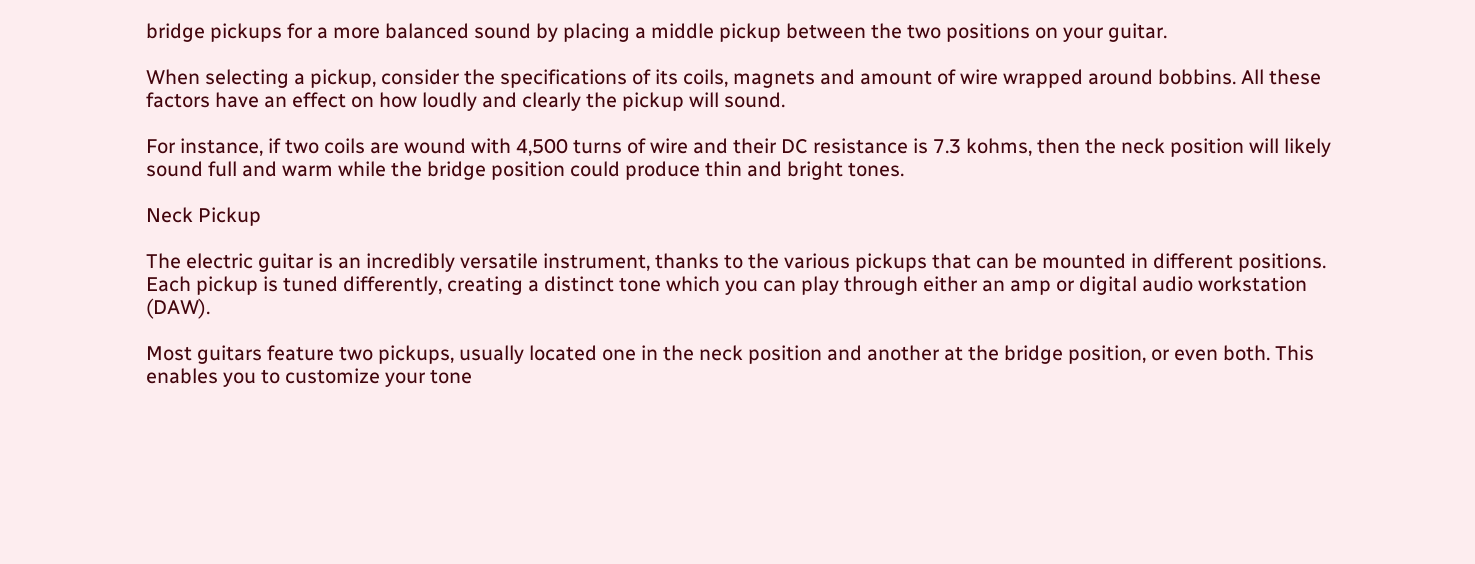bridge pickups for a more balanced sound by placing a middle pickup between the two positions on your guitar.

When selecting a pickup, consider the specifications of its coils, magnets and amount of wire wrapped around bobbins. All these factors have an effect on how loudly and clearly the pickup will sound.

For instance, if two coils are wound with 4,500 turns of wire and their DC resistance is 7.3 kohms, then the neck position will likely sound full and warm while the bridge position could produce thin and bright tones.

Neck Pickup

The electric guitar is an incredibly versatile instrument, thanks to the various pickups that can be mounted in different positions. Each pickup is tuned differently, creating a distinct tone which you can play through either an amp or digital audio workstation (DAW).

Most guitars feature two pickups, usually located one in the neck position and another at the bridge position, or even both. This enables you to customize your tone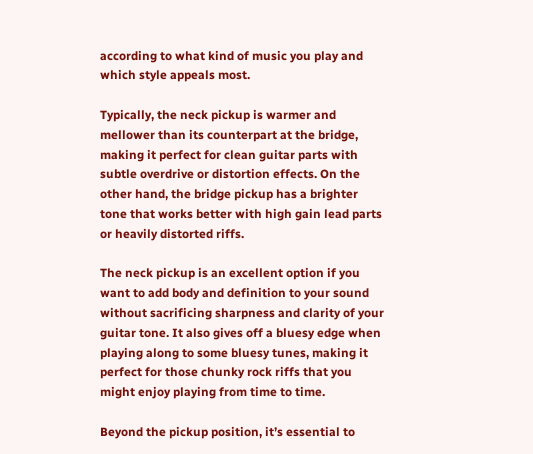according to what kind of music you play and which style appeals most.

Typically, the neck pickup is warmer and mellower than its counterpart at the bridge, making it perfect for clean guitar parts with subtle overdrive or distortion effects. On the other hand, the bridge pickup has a brighter tone that works better with high gain lead parts or heavily distorted riffs.

The neck pickup is an excellent option if you want to add body and definition to your sound without sacrificing sharpness and clarity of your guitar tone. It also gives off a bluesy edge when playing along to some bluesy tunes, making it perfect for those chunky rock riffs that you might enjoy playing from time to time.

Beyond the pickup position, it’s essential to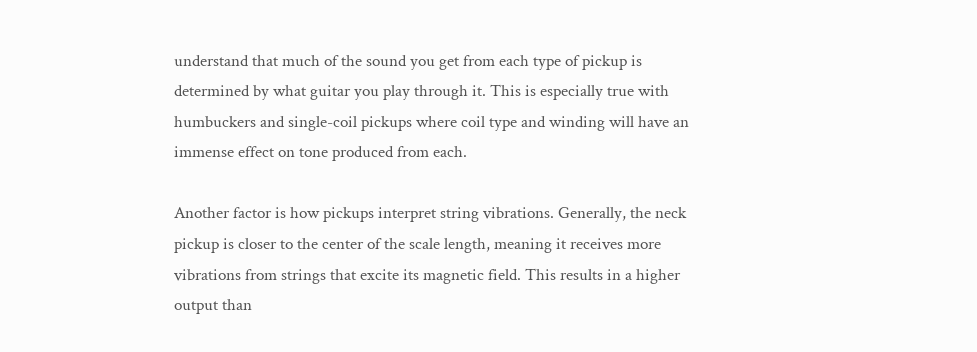understand that much of the sound you get from each type of pickup is determined by what guitar you play through it. This is especially true with humbuckers and single-coil pickups where coil type and winding will have an immense effect on tone produced from each.

Another factor is how pickups interpret string vibrations. Generally, the neck pickup is closer to the center of the scale length, meaning it receives more vibrations from strings that excite its magnetic field. This results in a higher output than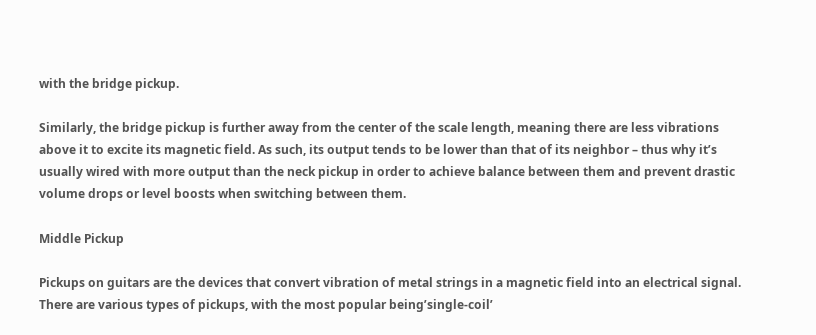with the bridge pickup.

Similarly, the bridge pickup is further away from the center of the scale length, meaning there are less vibrations above it to excite its magnetic field. As such, its output tends to be lower than that of its neighbor – thus why it’s usually wired with more output than the neck pickup in order to achieve balance between them and prevent drastic volume drops or level boosts when switching between them.

Middle Pickup

Pickups on guitars are the devices that convert vibration of metal strings in a magnetic field into an electrical signal. There are various types of pickups, with the most popular being’single-coil’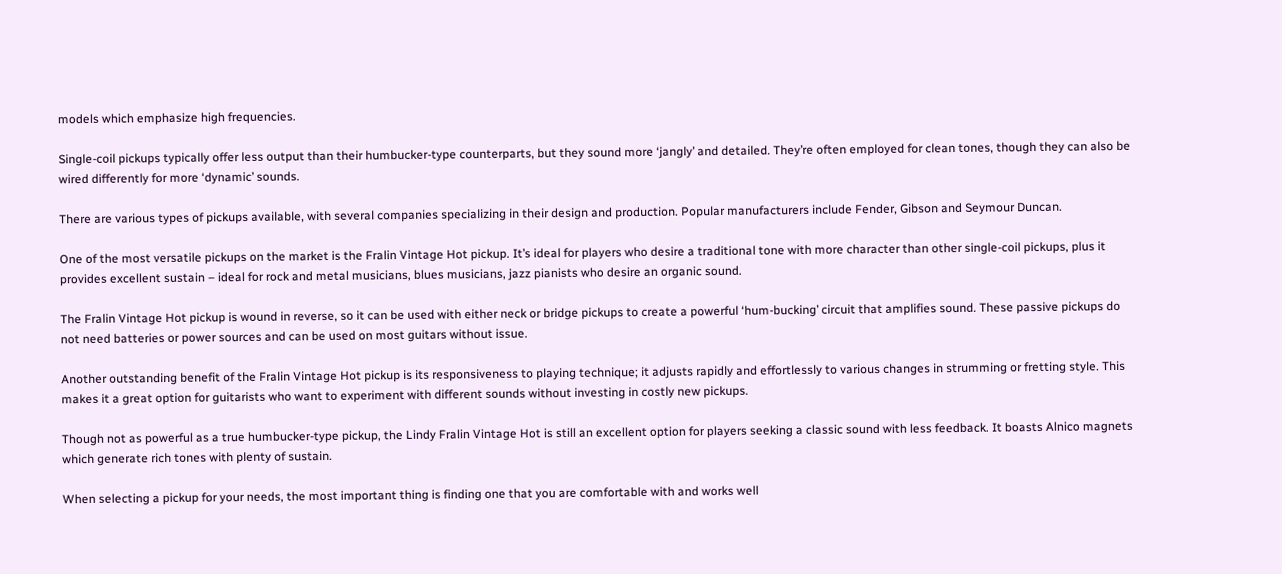models which emphasize high frequencies.

Single-coil pickups typically offer less output than their humbucker-type counterparts, but they sound more ‘jangly’ and detailed. They’re often employed for clean tones, though they can also be wired differently for more ‘dynamic’ sounds.

There are various types of pickups available, with several companies specializing in their design and production. Popular manufacturers include Fender, Gibson and Seymour Duncan.

One of the most versatile pickups on the market is the Fralin Vintage Hot pickup. It’s ideal for players who desire a traditional tone with more character than other single-coil pickups, plus it provides excellent sustain – ideal for rock and metal musicians, blues musicians, jazz pianists who desire an organic sound.

The Fralin Vintage Hot pickup is wound in reverse, so it can be used with either neck or bridge pickups to create a powerful ‘hum-bucking’ circuit that amplifies sound. These passive pickups do not need batteries or power sources and can be used on most guitars without issue.

Another outstanding benefit of the Fralin Vintage Hot pickup is its responsiveness to playing technique; it adjusts rapidly and effortlessly to various changes in strumming or fretting style. This makes it a great option for guitarists who want to experiment with different sounds without investing in costly new pickups.

Though not as powerful as a true humbucker-type pickup, the Lindy Fralin Vintage Hot is still an excellent option for players seeking a classic sound with less feedback. It boasts Alnico magnets which generate rich tones with plenty of sustain.

When selecting a pickup for your needs, the most important thing is finding one that you are comfortable with and works well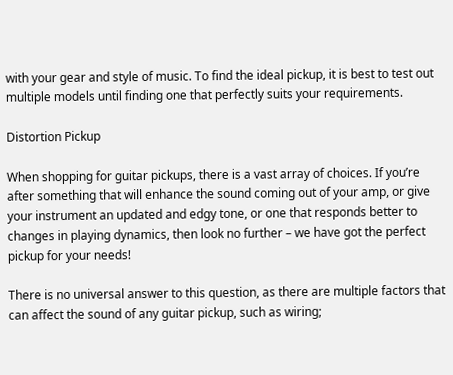with your gear and style of music. To find the ideal pickup, it is best to test out multiple models until finding one that perfectly suits your requirements.

Distortion Pickup

When shopping for guitar pickups, there is a vast array of choices. If you’re after something that will enhance the sound coming out of your amp, or give your instrument an updated and edgy tone, or one that responds better to changes in playing dynamics, then look no further – we have got the perfect pickup for your needs!

There is no universal answer to this question, as there are multiple factors that can affect the sound of any guitar pickup, such as wiring;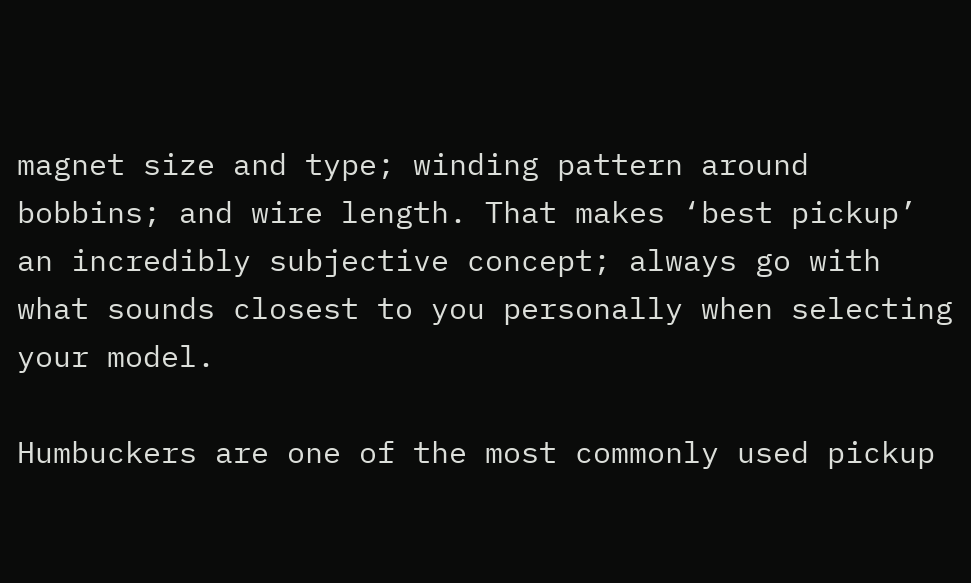magnet size and type; winding pattern around bobbins; and wire length. That makes ‘best pickup’ an incredibly subjective concept; always go with what sounds closest to you personally when selecting your model.

Humbuckers are one of the most commonly used pickup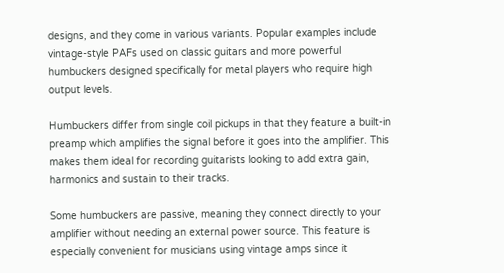designs, and they come in various variants. Popular examples include vintage-style PAFs used on classic guitars and more powerful humbuckers designed specifically for metal players who require high output levels.

Humbuckers differ from single coil pickups in that they feature a built-in preamp which amplifies the signal before it goes into the amplifier. This makes them ideal for recording guitarists looking to add extra gain, harmonics and sustain to their tracks.

Some humbuckers are passive, meaning they connect directly to your amplifier without needing an external power source. This feature is especially convenient for musicians using vintage amps since it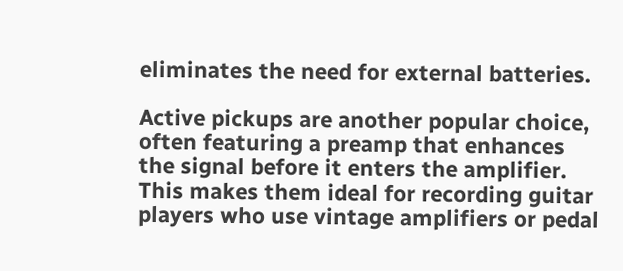eliminates the need for external batteries.

Active pickups are another popular choice, often featuring a preamp that enhances the signal before it enters the amplifier. This makes them ideal for recording guitar players who use vintage amplifiers or pedal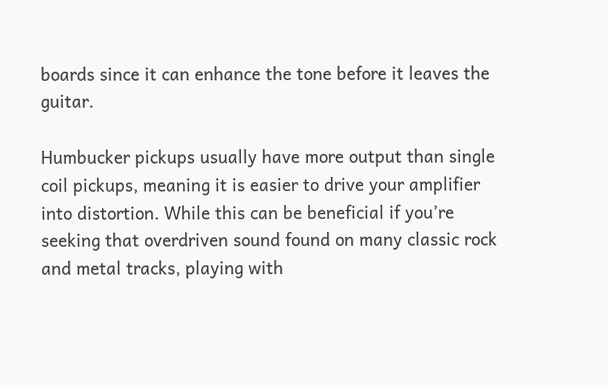boards since it can enhance the tone before it leaves the guitar.

Humbucker pickups usually have more output than single coil pickups, meaning it is easier to drive your amplifier into distortion. While this can be beneficial if you’re seeking that overdriven sound found on many classic rock and metal tracks, playing with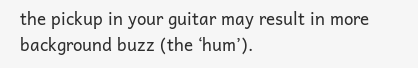the pickup in your guitar may result in more background buzz (the ‘hum’).